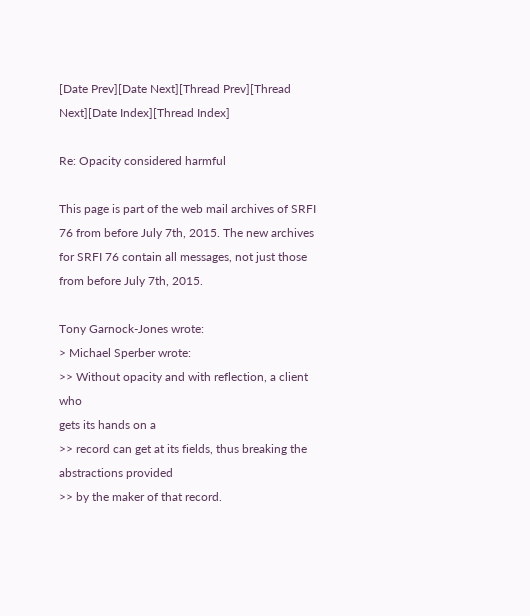[Date Prev][Date Next][Thread Prev][Thread Next][Date Index][Thread Index]

Re: Opacity considered harmful

This page is part of the web mail archives of SRFI 76 from before July 7th, 2015. The new archives for SRFI 76 contain all messages, not just those from before July 7th, 2015.

Tony Garnock-Jones wrote:
> Michael Sperber wrote:
>> Without opacity and with reflection, a client who
gets its hands on a
>> record can get at its fields, thus breaking the
abstractions provided
>> by the maker of that record.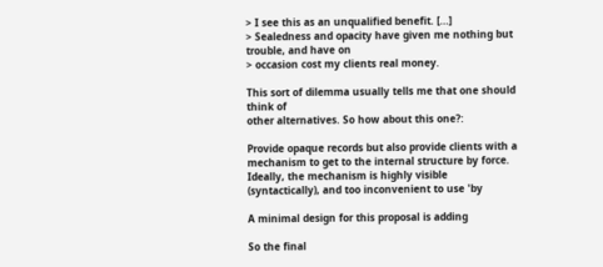> I see this as an unqualified benefit. [...]
> Sealedness and opacity have given me nothing but
trouble, and have on
> occasion cost my clients real money.

This sort of dilemma usually tells me that one should
think of
other alternatives. So how about this one?:

Provide opaque records but also provide clients with a
mechanism to get to the internal structure by force.
Ideally, the mechanism is highly visible
(syntactically), and too inconvenient to use 'by

A minimal design for this proposal is adding

So the final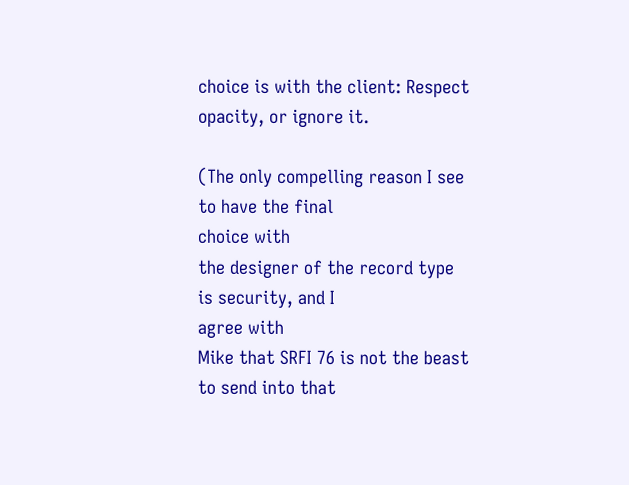choice is with the client: Respect
opacity, or ignore it.

(The only compelling reason I see to have the final
choice with
the designer of the record type is security, and I
agree with
Mike that SRFI 76 is not the beast to send into that